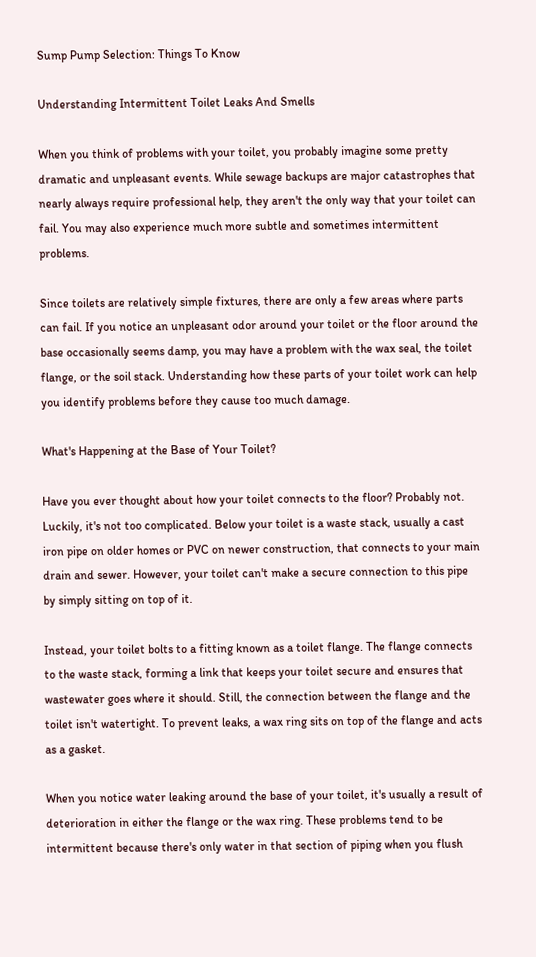Sump Pump Selection: Things To Know

Understanding Intermittent Toilet Leaks And Smells

When you think of problems with your toilet, you probably imagine some pretty dramatic and unpleasant events. While sewage backups are major catastrophes that nearly always require professional help, they aren't the only way that your toilet can fail. You may also experience much more subtle and sometimes intermittent problems.

Since toilets are relatively simple fixtures, there are only a few areas where parts can fail. If you notice an unpleasant odor around your toilet or the floor around the base occasionally seems damp, you may have a problem with the wax seal, the toilet flange, or the soil stack. Understanding how these parts of your toilet work can help you identify problems before they cause too much damage.

What's Happening at the Base of Your Toilet?

Have you ever thought about how your toilet connects to the floor? Probably not. Luckily, it's not too complicated. Below your toilet is a waste stack, usually a cast iron pipe on older homes or PVC on newer construction, that connects to your main drain and sewer. However, your toilet can't make a secure connection to this pipe by simply sitting on top of it.

Instead, your toilet bolts to a fitting known as a toilet flange. The flange connects to the waste stack, forming a link that keeps your toilet secure and ensures that wastewater goes where it should. Still, the connection between the flange and the toilet isn't watertight. To prevent leaks, a wax ring sits on top of the flange and acts as a gasket.

When you notice water leaking around the base of your toilet, it's usually a result of deterioration in either the flange or the wax ring. These problems tend to be intermittent because there's only water in that section of piping when you flush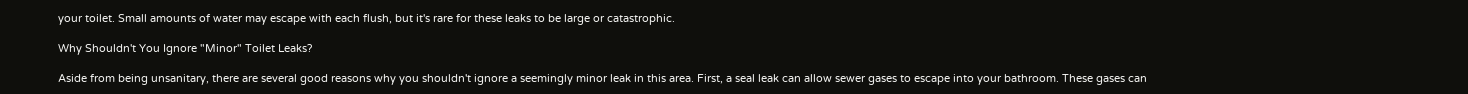your toilet. Small amounts of water may escape with each flush, but it's rare for these leaks to be large or catastrophic.

Why Shouldn't You Ignore "Minor" Toilet Leaks?

Aside from being unsanitary, there are several good reasons why you shouldn't ignore a seemingly minor leak in this area. First, a seal leak can allow sewer gases to escape into your bathroom. These gases can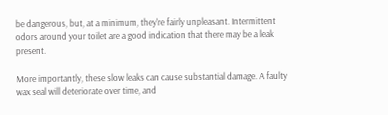be dangerous, but, at a minimum, they're fairly unpleasant. Intermittent odors around your toilet are a good indication that there may be a leak present.

More importantly, these slow leaks can cause substantial damage. A faulty wax seal will deteriorate over time, and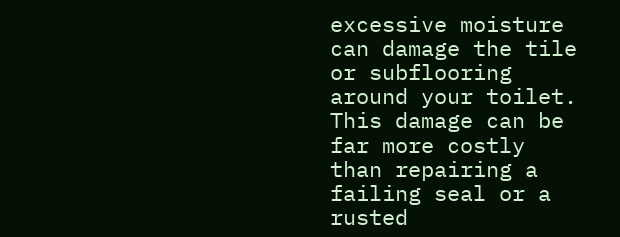excessive moisture can damage the tile or subflooring around your toilet. This damage can be far more costly than repairing a failing seal or a rusted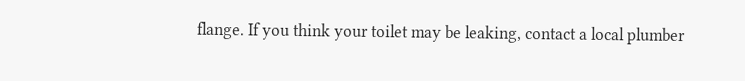flange. If you think your toilet may be leaking, contact a local plumber